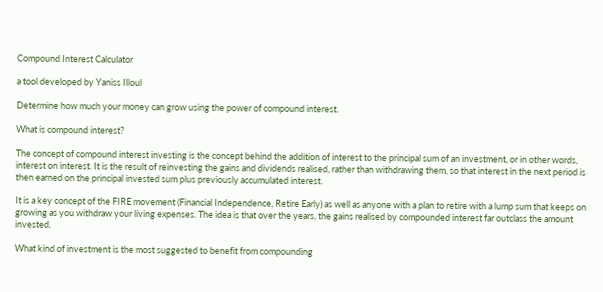Compound Interest Calculator

a tool developed by Yaniss Illoul

Determine how much your money can grow using the power of compound interest.

What is compound interest?

The concept of compound interest investing is the concept behind the addition of interest to the principal sum of an investment, or in other words, interest on interest. It is the result of reinvesting the gains and dividends realised, rather than withdrawing them, so that interest in the next period is then earned on the principal invested sum plus previously accumulated interest.

It is a key concept of the FIRE movement (Financial Independence, Retire Early) as well as anyone with a plan to retire with a lump sum that keeps on growing as you withdraw your living expenses. The idea is that over the years, the gains realised by compounded interest far outclass the amount invested.

What kind of investment is the most suggested to benefit from compounding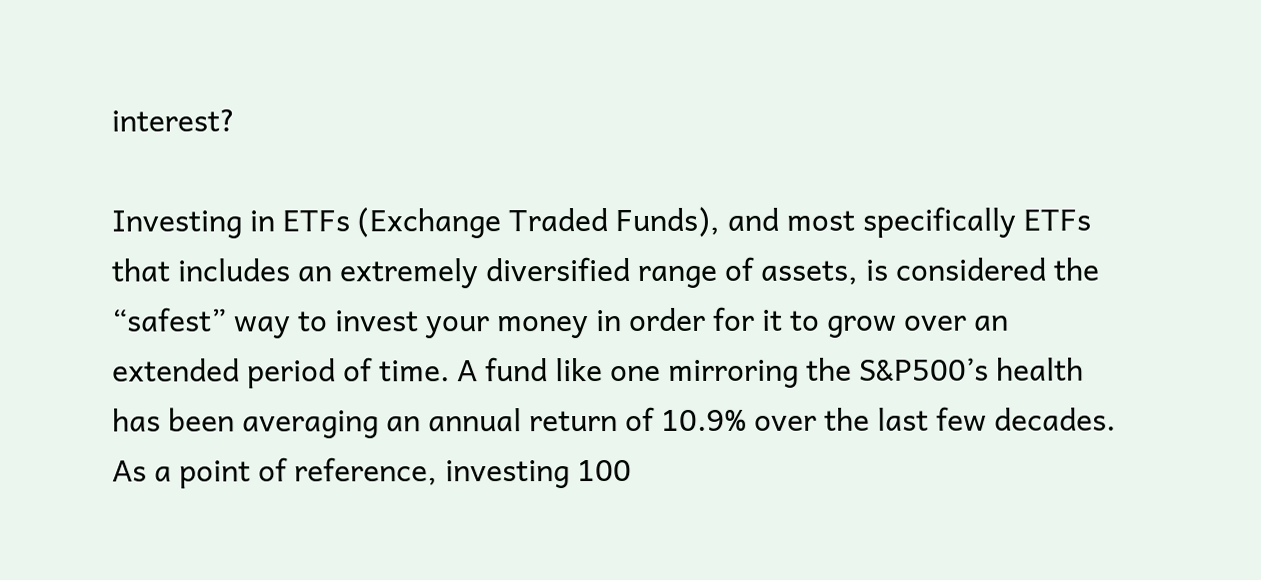interest?

Investing in ETFs (Exchange Traded Funds), and most specifically ETFs that includes an extremely diversified range of assets, is considered the “safest” way to invest your money in order for it to grow over an extended period of time. A fund like one mirroring the S&P500’s health has been averaging an annual return of 10.9% over the last few decades. As a point of reference, investing 100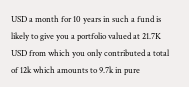USD a month for 10 years in such a fund is likely to give you a portfolio valued at 21.7K USD from which you only contributed a total of 12k which amounts to 9.7k in pure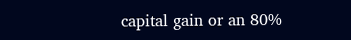capital gain or an 80%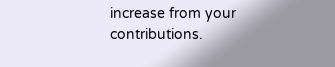increase from your contributions.